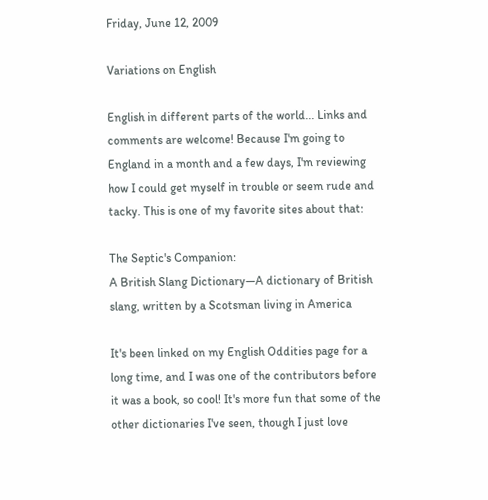Friday, June 12, 2009

Variations on English

English in different parts of the world... Links and comments are welcome! Because I'm going to England in a month and a few days, I'm reviewing how I could get myself in trouble or seem rude and tacky. This is one of my favorite sites about that:

The Septic's Companion:
A British Slang Dictionary—A dictionary of British slang, written by a Scotsman living in America

It's been linked on my English Oddities page for a long time, and I was one of the contributors before it was a book, so cool! It's more fun that some of the other dictionaries I've seen, though I just love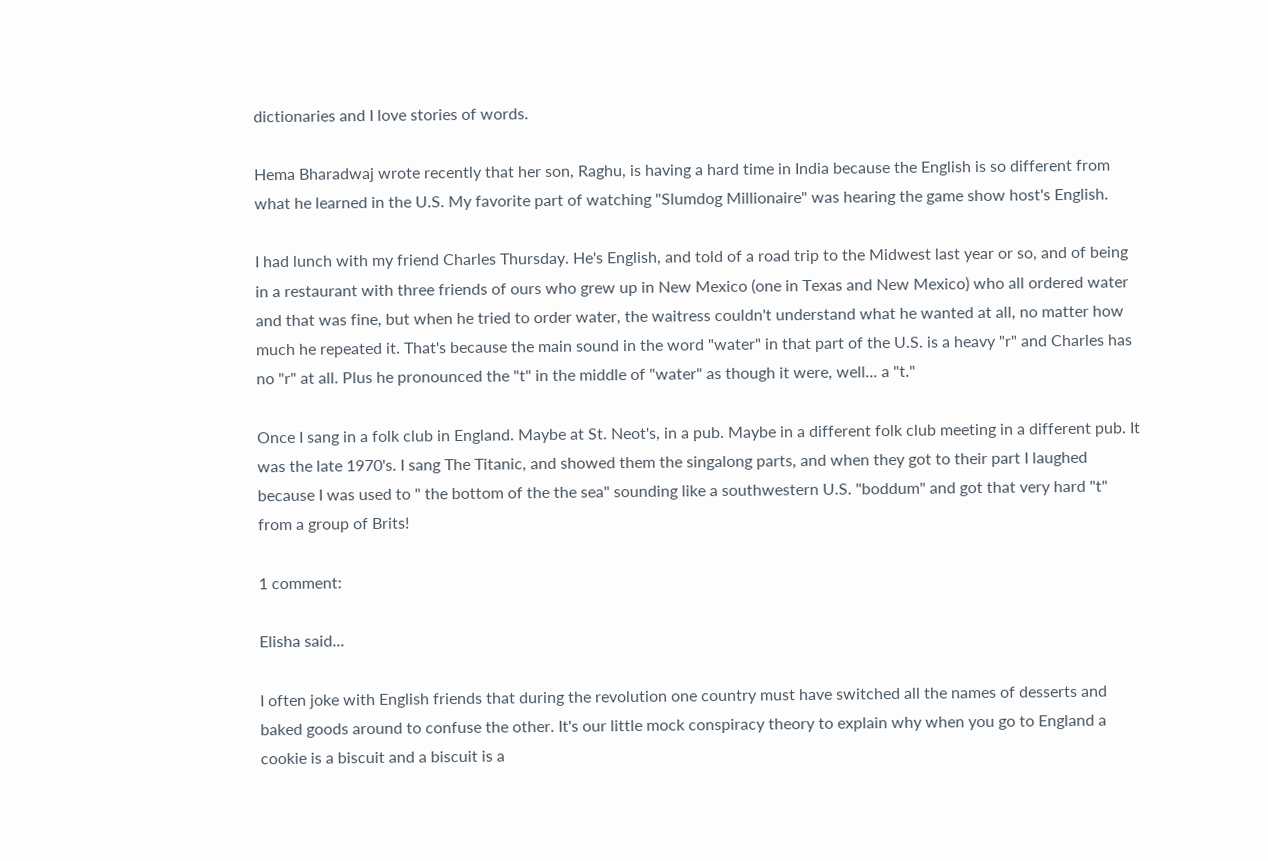dictionaries and I love stories of words.

Hema Bharadwaj wrote recently that her son, Raghu, is having a hard time in India because the English is so different from what he learned in the U.S. My favorite part of watching "Slumdog Millionaire" was hearing the game show host's English.

I had lunch with my friend Charles Thursday. He's English, and told of a road trip to the Midwest last year or so, and of being in a restaurant with three friends of ours who grew up in New Mexico (one in Texas and New Mexico) who all ordered water and that was fine, but when he tried to order water, the waitress couldn't understand what he wanted at all, no matter how much he repeated it. That's because the main sound in the word "water" in that part of the U.S. is a heavy "r" and Charles has no "r" at all. Plus he pronounced the "t" in the middle of "water" as though it were, well... a "t."

Once I sang in a folk club in England. Maybe at St. Neot's, in a pub. Maybe in a different folk club meeting in a different pub. It was the late 1970's. I sang The Titanic, and showed them the singalong parts, and when they got to their part I laughed because I was used to " the bottom of the the sea" sounding like a southwestern U.S. "boddum" and got that very hard "t" from a group of Brits!

1 comment:

Elisha said...

I often joke with English friends that during the revolution one country must have switched all the names of desserts and baked goods around to confuse the other. It's our little mock conspiracy theory to explain why when you go to England a cookie is a biscuit and a biscuit is a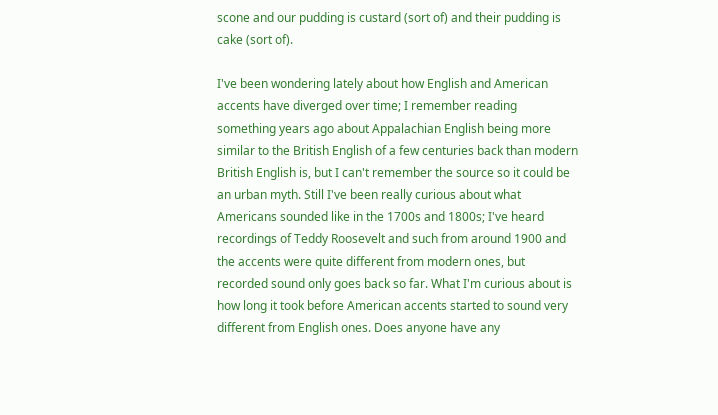scone and our pudding is custard (sort of) and their pudding is cake (sort of).

I've been wondering lately about how English and American accents have diverged over time; I remember reading something years ago about Appalachian English being more similar to the British English of a few centuries back than modern British English is, but I can't remember the source so it could be an urban myth. Still I've been really curious about what Americans sounded like in the 1700s and 1800s; I've heard recordings of Teddy Roosevelt and such from around 1900 and the accents were quite different from modern ones, but recorded sound only goes back so far. What I'm curious about is how long it took before American accents started to sound very different from English ones. Does anyone have any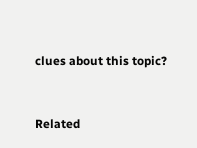clues about this topic?


Related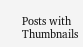Posts with Thumbnails